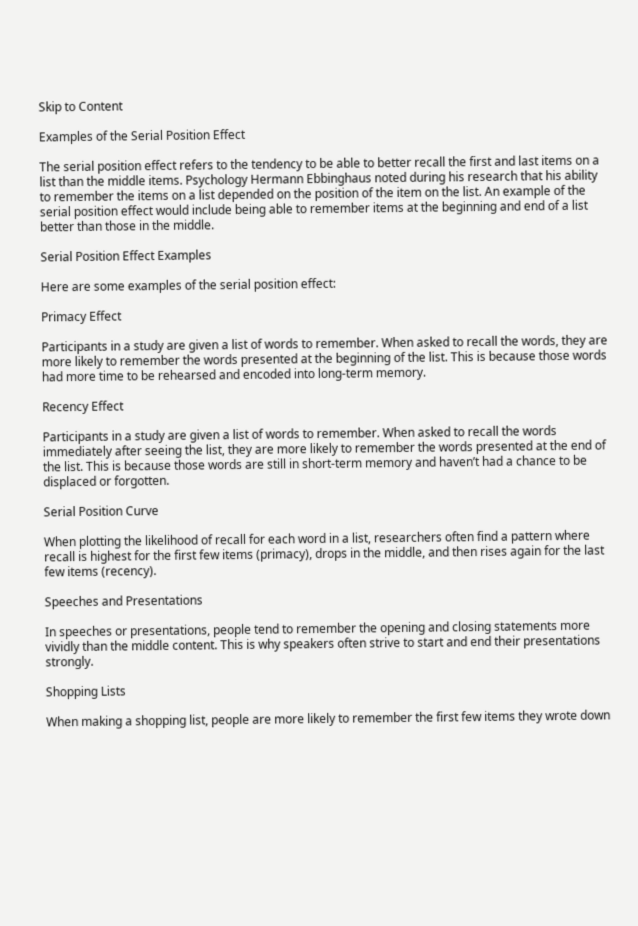Skip to Content

Examples of the Serial Position Effect

The serial position effect refers to the tendency to be able to better recall the first and last items on a list than the middle items. Psychology Hermann Ebbinghaus noted during his research that his ability to remember the items on a list depended on the position of the item on the list. An example of the serial position effect would include being able to remember items at the beginning and end of a list better than those in the middle.

Serial Position Effect Examples

Here are some examples of the serial position effect:

Primacy Effect

Participants in a study are given a list of words to remember. When asked to recall the words, they are more likely to remember the words presented at the beginning of the list. This is because those words had more time to be rehearsed and encoded into long-term memory.

Recency Effect

Participants in a study are given a list of words to remember. When asked to recall the words immediately after seeing the list, they are more likely to remember the words presented at the end of the list. This is because those words are still in short-term memory and haven’t had a chance to be displaced or forgotten.

Serial Position Curve

When plotting the likelihood of recall for each word in a list, researchers often find a pattern where recall is highest for the first few items (primacy), drops in the middle, and then rises again for the last few items (recency).

Speeches and Presentations

In speeches or presentations, people tend to remember the opening and closing statements more vividly than the middle content. This is why speakers often strive to start and end their presentations strongly.

Shopping Lists

When making a shopping list, people are more likely to remember the first few items they wrote down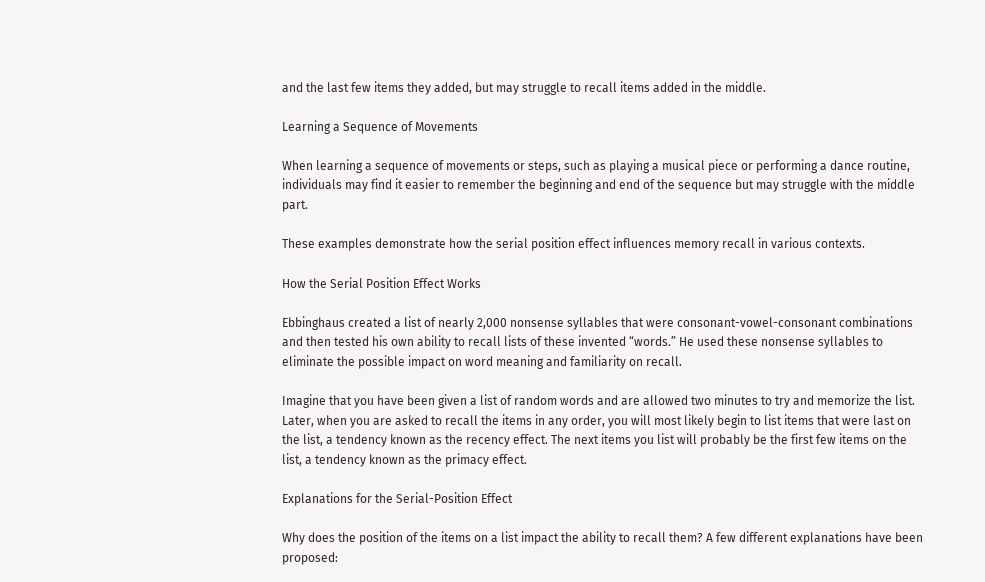and the last few items they added, but may struggle to recall items added in the middle.

Learning a Sequence of Movements

When learning a sequence of movements or steps, such as playing a musical piece or performing a dance routine, individuals may find it easier to remember the beginning and end of the sequence but may struggle with the middle part.

These examples demonstrate how the serial position effect influences memory recall in various contexts.

How the Serial Position Effect Works

Ebbinghaus created a list of nearly 2,000 nonsense syllables that were consonant-vowel-consonant combinations and then tested his own ability to recall lists of these invented “words.” He used these nonsense syllables to eliminate the possible impact on word meaning and familiarity on recall.

Imagine that you have been given a list of random words and are allowed two minutes to try and memorize the list. Later, when you are asked to recall the items in any order, you will most likely begin to list items that were last on the list, a tendency known as the recency effect. The next items you list will probably be the first few items on the list, a tendency known as the primacy effect.

Explanations for the Serial-Position Effect

Why does the position of the items on a list impact the ability to recall them? A few different explanations have been proposed: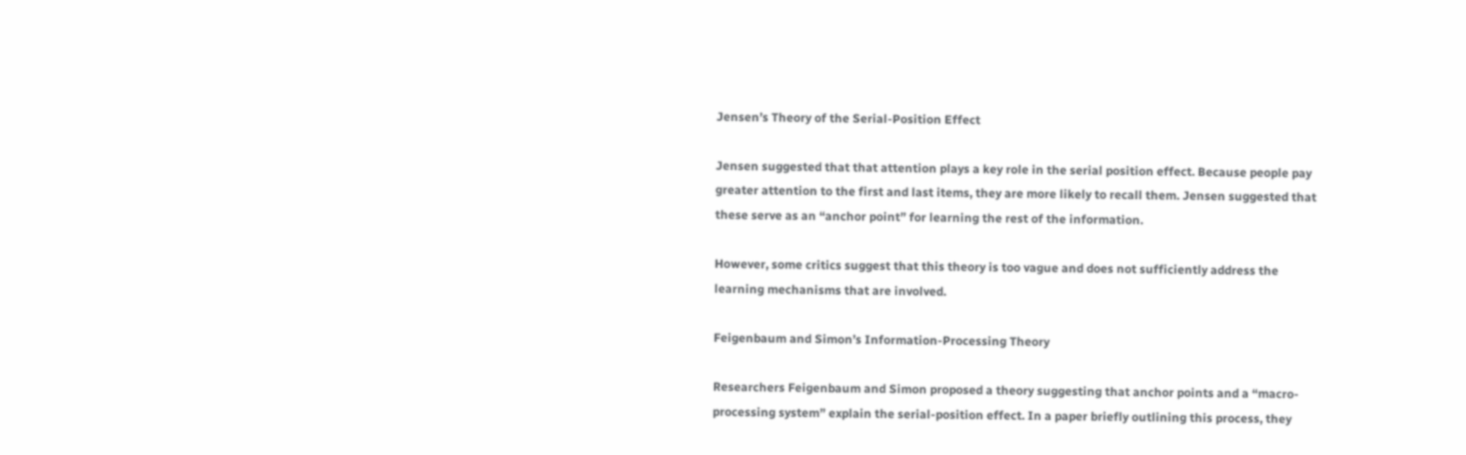Jensen’s Theory of the Serial-Position Effect

Jensen suggested that that attention plays a key role in the serial position effect. Because people pay greater attention to the first and last items, they are more likely to recall them. Jensen suggested that these serve as an “anchor point” for learning the rest of the information.

However, some critics suggest that this theory is too vague and does not sufficiently address the learning mechanisms that are involved.

Feigenbaum and Simon’s Information-Processing Theory

Researchers Feigenbaum and Simon proposed a theory suggesting that anchor points and a “macro-processing system” explain the serial-position effect. In a paper briefly outlining this process, they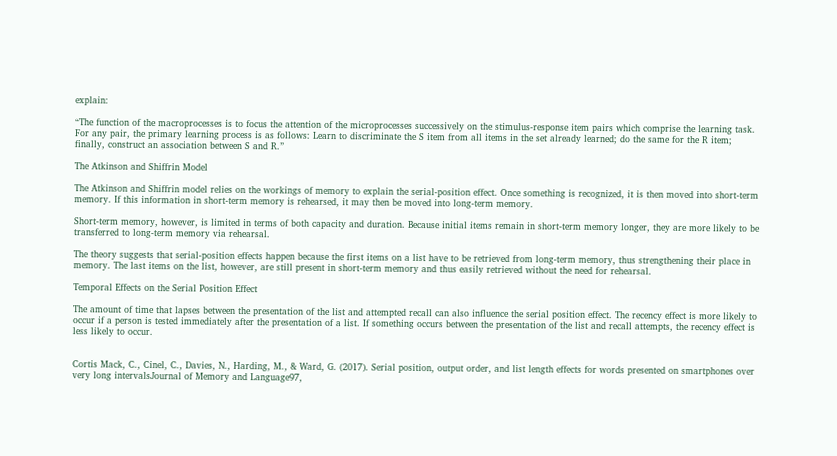explain:

“The function of the macroprocesses is to focus the attention of the microprocesses successively on the stimulus-response item pairs which comprise the learning task. For any pair, the primary learning process is as follows: Learn to discriminate the S item from all items in the set already learned; do the same for the R item; finally, construct an association between S and R.”

The Atkinson and Shiffrin Model

The Atkinson and Shiffrin model relies on the workings of memory to explain the serial-position effect. Once something is recognized, it is then moved into short-term memory. If this information in short-term memory is rehearsed, it may then be moved into long-term memory.

Short-term memory, however, is limited in terms of both capacity and duration. Because initial items remain in short-term memory longer, they are more likely to be transferred to long-term memory via rehearsal.

The theory suggests that serial-position effects happen because the first items on a list have to be retrieved from long-term memory, thus strengthening their place in memory. The last items on the list, however, are still present in short-term memory and thus easily retrieved without the need for rehearsal.

Temporal Effects on the Serial Position Effect

The amount of time that lapses between the presentation of the list and attempted recall can also influence the serial position effect. The recency effect is more likely to occur if a person is tested immediately after the presentation of a list. If something occurs between the presentation of the list and recall attempts, the recency effect is less likely to occur.


Cortis Mack, C., Cinel, C., Davies, N., Harding, M., & Ward, G. (2017). Serial position, output order, and list length effects for words presented on smartphones over very long intervalsJournal of Memory and Language97,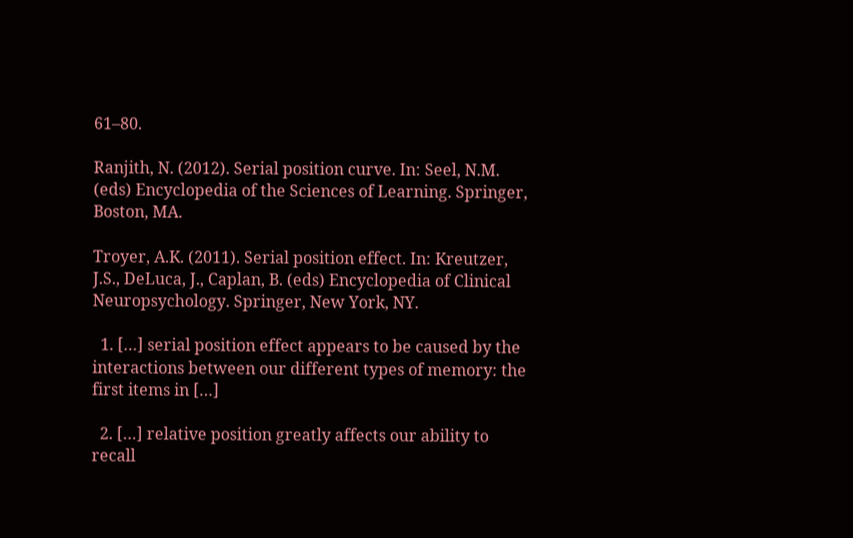61–80.

Ranjith, N. (2012). Serial position curve. In: Seel, N.M. (eds) Encyclopedia of the Sciences of Learning. Springer, Boston, MA.

Troyer, A.K. (2011). Serial position effect. In: Kreutzer, J.S., DeLuca, J., Caplan, B. (eds) Encyclopedia of Clinical Neuropsychology. Springer, New York, NY.

  1. […] serial position effect appears to be caused by the interactions between our different types of memory: the first items in […]

  2. […] relative position greatly affects our ability to recall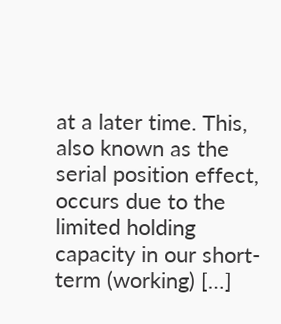at a later time. This, also known as the serial position effect, occurs due to the limited holding capacity in our short-term (working) […]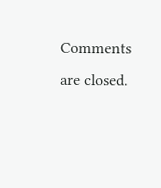Comments are closed.